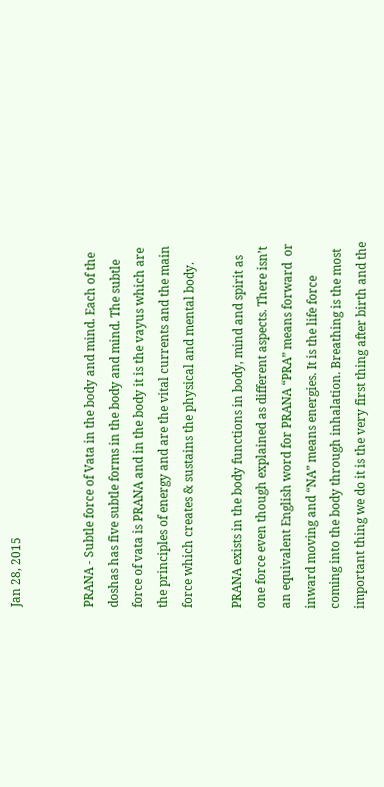Jan 28, 2015


PRANA - Subtle force of Vata in the body and mind. Each of the doshas has five subtle forms in the body and mind. The subtle force of vata is PRANA and in the body it is the vayus which are the principles of energy and are the vital currents and the main force which creates & sustains the physical and mental body.

PRANA exists in the body functions in body, mind and spirit as one force even though explained as different aspects. There isn’t an equivalent English word for PRANA “PRA” means forward  or inward moving and “NA” means energies. It is the life force coming into the body through inhalation. Breathing is the most important thing we do it is the very first thing after birth and the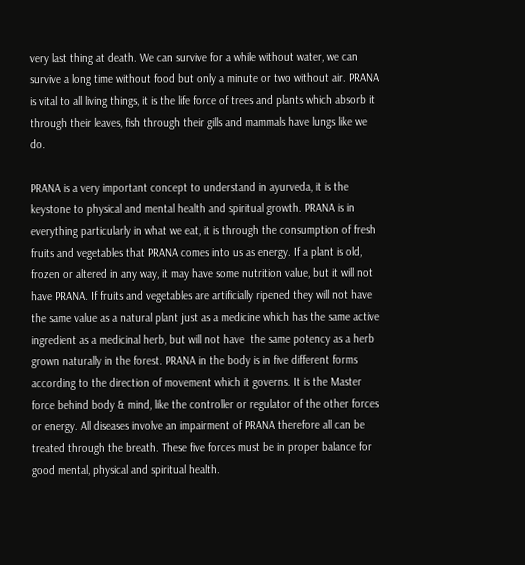very last thing at death. We can survive for a while without water, we can survive a long time without food but only a minute or two without air. PRANA is vital to all living things, it is the life force of trees and plants which absorb it through their leaves, fish through their gills and mammals have lungs like we do.

PRANA is a very important concept to understand in ayurveda, it is the keystone to physical and mental health and spiritual growth. PRANA is in everything particularly in what we eat, it is through the consumption of fresh fruits and vegetables that PRANA comes into us as energy. If a plant is old, frozen or altered in any way, it may have some nutrition value, but it will not have PRANA. If fruits and vegetables are artificially ripened they will not have the same value as a natural plant just as a medicine which has the same active ingredient as a medicinal herb, but will not have  the same potency as a herb grown naturally in the forest. PRANA in the body is in five different forms according to the direction of movement which it governs. It is the Master force behind body & mind, like the controller or regulator of the other forces or energy. All diseases involve an impairment of PRANA therefore all can be treated through the breath. These five forces must be in proper balance for good mental, physical and spiritual health.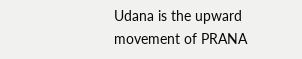Udana is the upward movement of PRANA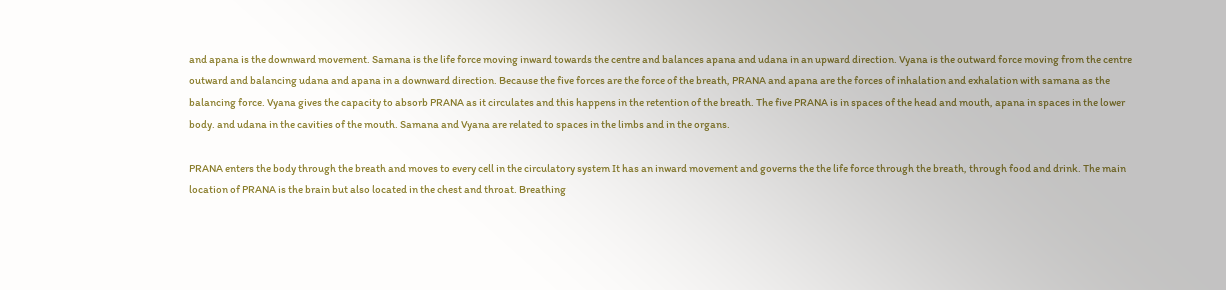and apana is the downward movement. Samana is the life force moving inward towards the centre and balances apana and udana in an upward direction. Vyana is the outward force moving from the centre outward and balancing udana and apana in a downward direction. Because the five forces are the force of the breath, PRANA and apana are the forces of inhalation and exhalation with samana as the balancing force. Vyana gives the capacity to absorb PRANA as it circulates and this happens in the retention of the breath. The five PRANA is in spaces of the head and mouth, apana in spaces in the lower body. and udana in the cavities of the mouth. Samana and Vyana are related to spaces in the limbs and in the organs.

PRANA enters the body through the breath and moves to every cell in the circulatory system It has an inward movement and governs the the life force through the breath, through food and drink. The main location of PRANA is the brain but also located in the chest and throat. Breathing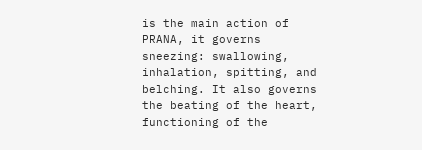is the main action of PRANA, it governs sneezing: swallowing, inhalation, spitting, and belching. It also governs the beating of the heart, functioning of the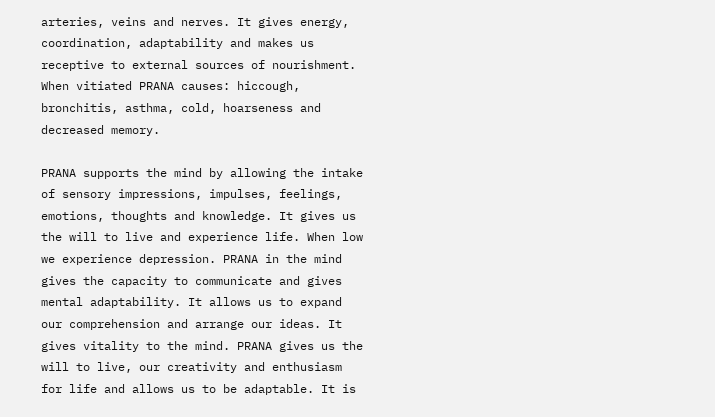arteries, veins and nerves. It gives energy, coordination, adaptability and makes us receptive to external sources of nourishment. When vitiated PRANA causes: hiccough, bronchitis, asthma, cold, hoarseness and decreased memory.

PRANA supports the mind by allowing the intake of sensory impressions, impulses, feelings, emotions, thoughts and knowledge. It gives us the will to live and experience life. When low we experience depression. PRANA in the mind gives the capacity to communicate and gives mental adaptability. It allows us to expand our comprehension and arrange our ideas. It gives vitality to the mind. PRANA gives us the will to live, our creativity and enthusiasm for life and allows us to be adaptable. It is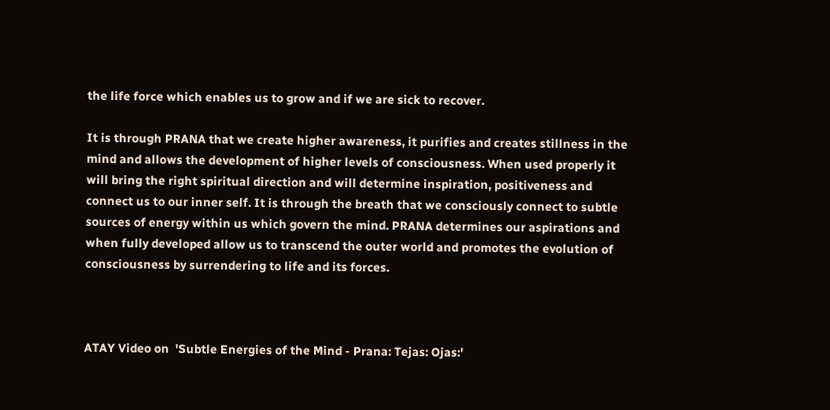the life force which enables us to grow and if we are sick to recover.

It is through PRANA that we create higher awareness, it purifies and creates stillness in the mind and allows the development of higher levels of consciousness. When used properly it will bring the right spiritual direction and will determine inspiration, positiveness and connect us to our inner self. It is through the breath that we consciously connect to subtle sources of energy within us which govern the mind. PRANA determines our aspirations and when fully developed allow us to transcend the outer world and promotes the evolution of consciousness by surrendering to life and its forces.



ATAY Video on  'Subtle Energies of the Mind - Prana: Tejas: Ojas:'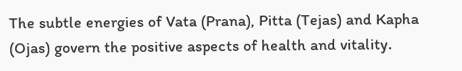The subtle energies of Vata (Prana), Pitta (Tejas) and Kapha (Ojas) govern the positive aspects of health and vitality.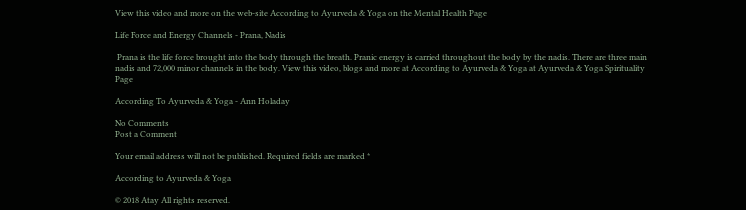View this video and more on the web-site According to Ayurveda & Yoga on the Mental Health Page

Life Force and Energy Channels - Prana, Nadis

 Prana is the life force brought into the body through the breath. Pranic energy is carried throughout the body by the nadis. There are three main nadis and 72,000 minor channels in the body. View this video, blogs and more at According to Ayurveda & Yoga at Ayurveda & Yoga Spirituality Page

According To Ayurveda & Yoga - Ann Holaday

No Comments
Post a Comment

Your email address will not be published. Required fields are marked *

According to Ayurveda & Yoga

© 2018 Atay All rights reserved.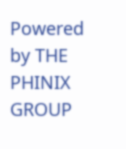Powered by THE PHINIX GROUP